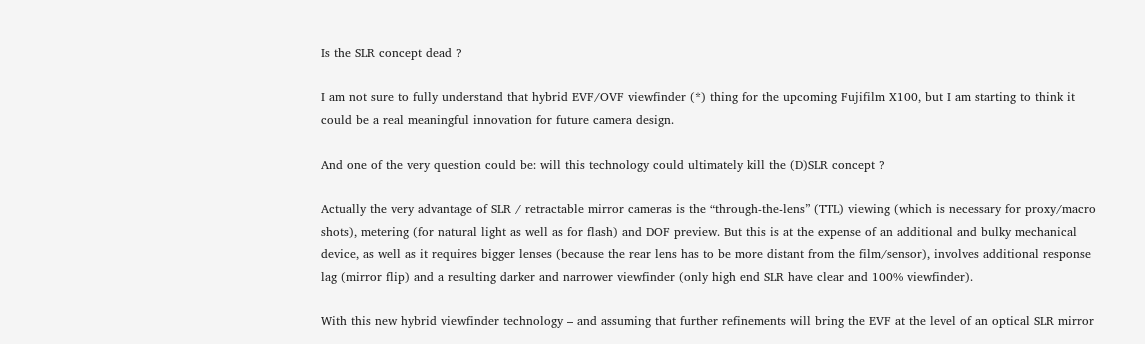Is the SLR concept dead ?

I am not sure to fully understand that hybrid EVF/OVF viewfinder (*) thing for the upcoming Fujifilm X100, but I am starting to think it could be a real meaningful innovation for future camera design.

And one of the very question could be: will this technology could ultimately kill the (D)SLR concept ?

Actually the very advantage of SLR / retractable mirror cameras is the “through-the-lens” (TTL) viewing (which is necessary for proxy/macro shots), metering (for natural light as well as for flash) and DOF preview. But this is at the expense of an additional and bulky mechanical device, as well as it requires bigger lenses (because the rear lens has to be more distant from the film/sensor), involves additional response lag (mirror flip) and a resulting darker and narrower viewfinder (only high end SLR have clear and 100% viewfinder).

With this new hybrid viewfinder technology – and assuming that further refinements will bring the EVF at the level of an optical SLR mirror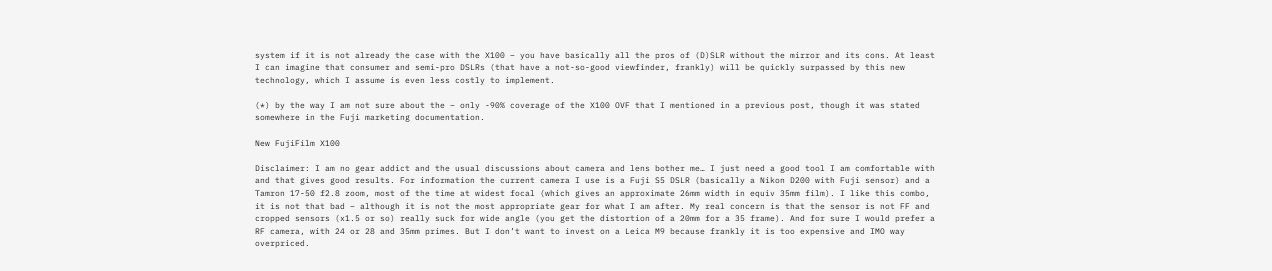system if it is not already the case with the X100 – you have basically all the pros of (D)SLR without the mirror and its cons. At least I can imagine that consumer and semi-pro DSLRs (that have a not-so-good viewfinder, frankly) will be quickly surpassed by this new technology, which I assume is even less costly to implement.

(*) by the way I am not sure about the – only -90% coverage of the X100 OVF that I mentioned in a previous post, though it was stated somewhere in the Fuji marketing documentation.

New FujiFilm X100

Disclaimer: I am no gear addict and the usual discussions about camera and lens bother me… I just need a good tool I am comfortable with and that gives good results. For information the current camera I use is a Fuji S5 DSLR (basically a Nikon D200 with Fuji sensor) and a Tamron 17-50 f2.8 zoom, most of the time at widest focal (which gives an approximate 26mm width in equiv 35mm film). I like this combo, it is not that bad – although it is not the most appropriate gear for what I am after. My real concern is that the sensor is not FF and cropped sensors (x1.5 or so) really suck for wide angle (you get the distortion of a 20mm for a 35 frame). And for sure I would prefer a RF camera, with 24 or 28 and 35mm primes. But I don’t want to invest on a Leica M9 because frankly it is too expensive and IMO way overpriced.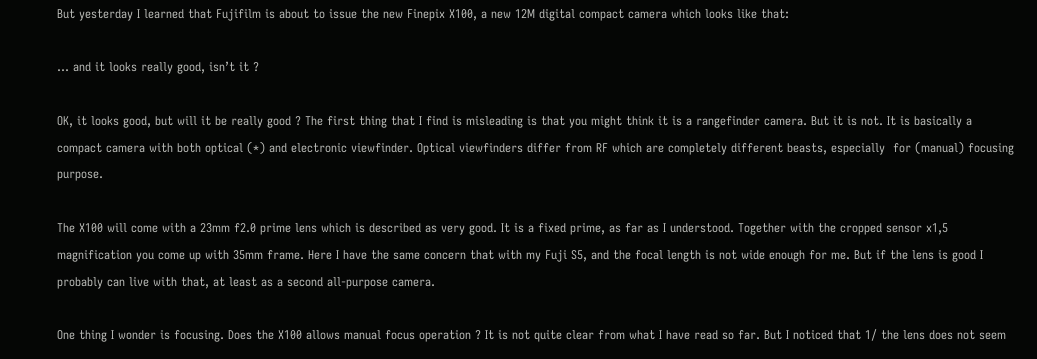But yesterday I learned that Fujifilm is about to issue the new Finepix X100, a new 12M digital compact camera which looks like that:

… and it looks really good, isn’t it ?

OK, it looks good, but will it be really good ? The first thing that I find is misleading is that you might think it is a rangefinder camera. But it is not. It is basically a compact camera with both optical (*) and electronic viewfinder. Optical viewfinders differ from RF which are completely different beasts, especially  for (manual) focusing purpose.

The X100 will come with a 23mm f2.0 prime lens which is described as very good. It is a fixed prime, as far as I understood. Together with the cropped sensor x1,5 magnification you come up with 35mm frame. Here I have the same concern that with my Fuji S5, and the focal length is not wide enough for me. But if the lens is good I probably can live with that, at least as a second all-purpose camera.

One thing I wonder is focusing. Does the X100 allows manual focus operation ? It is not quite clear from what I have read so far. But I noticed that 1/ the lens does not seem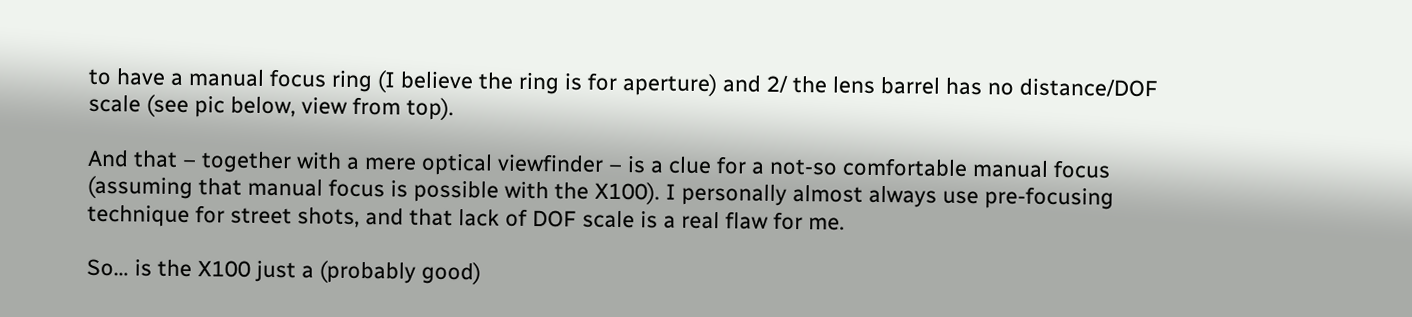to have a manual focus ring (I believe the ring is for aperture) and 2/ the lens barrel has no distance/DOF scale (see pic below, view from top).

And that – together with a mere optical viewfinder – is a clue for a not-so comfortable manual focus (assuming that manual focus is possible with the X100). I personally almost always use pre-focusing technique for street shots, and that lack of DOF scale is a real flaw for me.

So… is the X100 just a (probably good)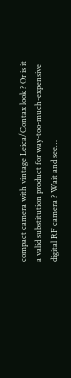compact camera with vintage Leica/Contax look ? Or is it a valid substitution product for way-too-much-expensive digital RF camera ? Wait and see…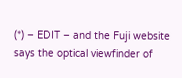(*) – EDIT – and the Fuji website says the optical viewfinder of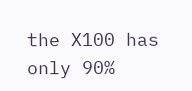the X100 has only 90%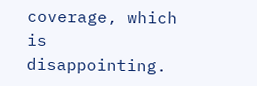coverage, which is disappointing.